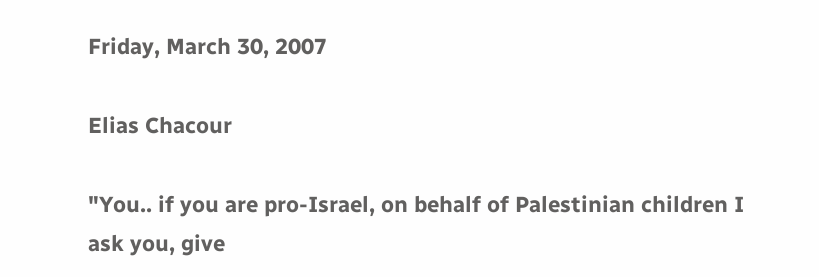Friday, March 30, 2007

Elias Chacour

"You.. if you are pro-Israel, on behalf of Palestinian children I ask you, give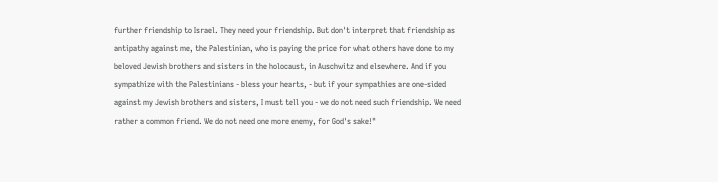further friendship to Israel. They need your friendship. But don't interpret that friendship as antipathy against me, the Palestinian, who is paying the price for what others have done to my beloved Jewish brothers and sisters in the holocaust, in Auschwitz and elsewhere. And if you sympathize with the Palestinians - bless your hearts, - but if your sympathies are one-sided against my Jewish brothers and sisters, I must tell you - we do not need such friendship. We need rather a common friend. We do not need one more enemy, for God's sake!"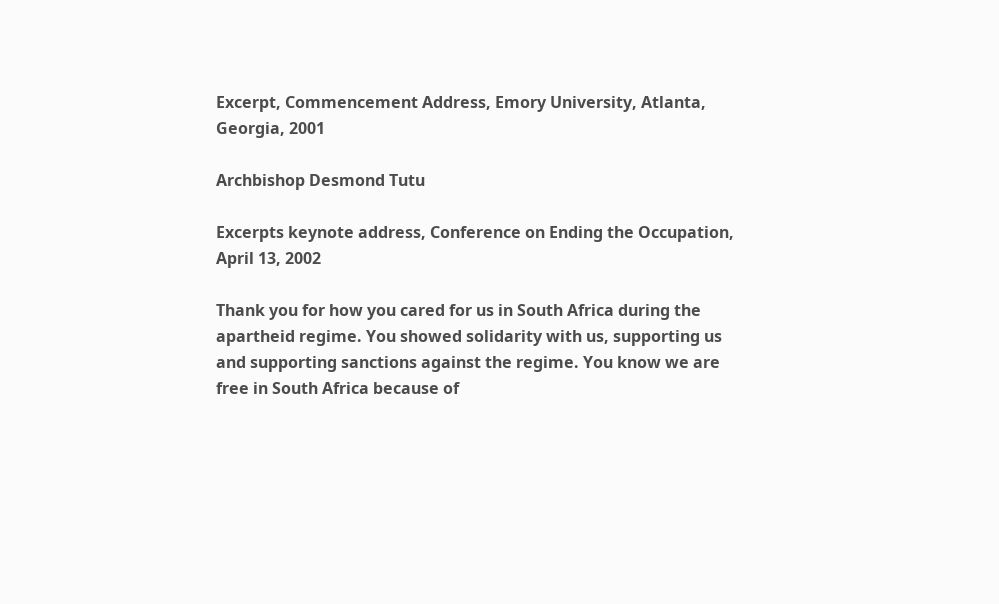Excerpt, Commencement Address, Emory University, Atlanta, Georgia, 2001

Archbishop Desmond Tutu

Excerpts keynote address, Conference on Ending the Occupation, April 13, 2002

Thank you for how you cared for us in South Africa during the apartheid regime. You showed solidarity with us, supporting us and supporting sanctions against the regime. You know we are free in South Africa because of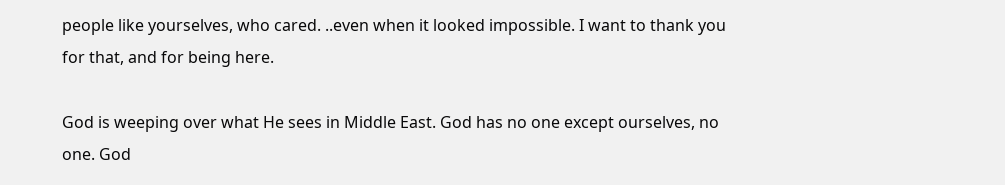people like yourselves, who cared. ..even when it looked impossible. I want to thank you for that, and for being here.

God is weeping over what He sees in Middle East. God has no one except ourselves, no one. God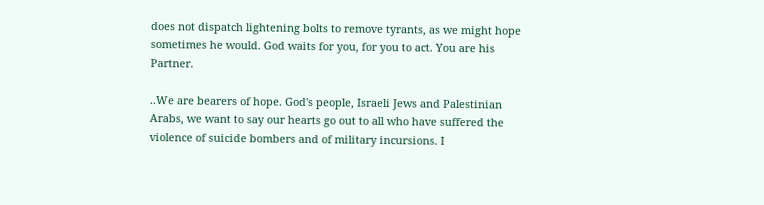does not dispatch lightening bolts to remove tyrants, as we might hope sometimes he would. God waits for you, for you to act. You are his Partner.

..We are bearers of hope. God's people, Israeli Jews and Palestinian Arabs, we want to say our hearts go out to all who have suffered the violence of suicide bombers and of military incursions. I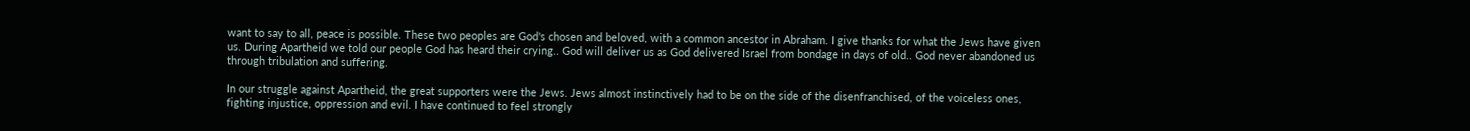want to say to all, peace is possible. These two peoples are God's chosen and beloved, with a common ancestor in Abraham. I give thanks for what the Jews have given us. During Apartheid we told our people God has heard their crying.. God will deliver us as God delivered Israel from bondage in days of old.. God never abandoned us through tribulation and suffering.

In our struggle against Apartheid, the great supporters were the Jews. Jews almost instinctively had to be on the side of the disenfranchised, of the voiceless ones, fighting injustice, oppression and evil. I have continued to feel strongly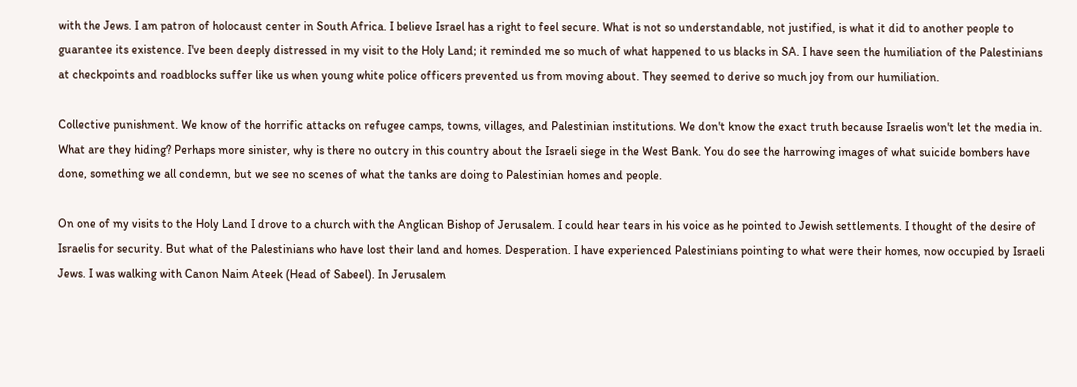with the Jews. I am patron of holocaust center in South Africa. I believe Israel has a right to feel secure. What is not so understandable, not justified, is what it did to another people to guarantee its existence. I've been deeply distressed in my visit to the Holy Land; it reminded me so much of what happened to us blacks in SA. I have seen the humiliation of the Palestinians at checkpoints and roadblocks suffer like us when young white police officers prevented us from moving about. They seemed to derive so much joy from our humiliation.

Collective punishment. We know of the horrific attacks on refugee camps, towns, villages, and Palestinian institutions. We don't know the exact truth because Israelis won't let the media in. What are they hiding? Perhaps more sinister, why is there no outcry in this country about the Israeli siege in the West Bank. You do see the harrowing images of what suicide bombers have done, something we all condemn, but we see no scenes of what the tanks are doing to Palestinian homes and people.

On one of my visits to the Holy Land I drove to a church with the Anglican Bishop of Jerusalem. I could hear tears in his voice as he pointed to Jewish settlements. I thought of the desire of Israelis for security. But what of the Palestinians who have lost their land and homes. Desperation. I have experienced Palestinians pointing to what were their homes, now occupied by Israeli Jews. I was walking with Canon Naim Ateek (Head of Sabeel). In Jerusalem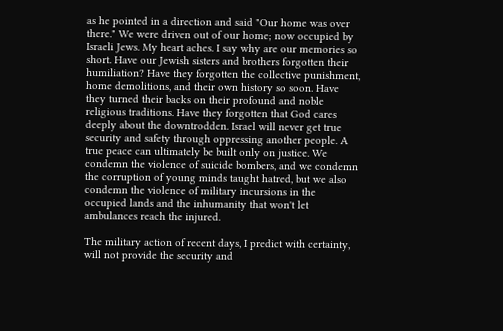as he pointed in a direction and said "Our home was over there." We were driven out of our home; now occupied by Israeli Jews. My heart aches. I say why are our memories so short. Have our Jewish sisters and brothers forgotten their humiliation? Have they forgotten the collective punishment, home demolitions, and their own history so soon. Have they turned their backs on their profound and noble religious traditions. Have they forgotten that God cares deeply about the downtrodden. Israel will never get true security and safety through oppressing another people. A true peace can ultimately be built only on justice. We condemn the violence of suicide bombers, and we condemn the corruption of young minds taught hatred, but we also condemn the violence of military incursions in the occupied lands and the inhumanity that won't let ambulances reach the injured.

The military action of recent days, I predict with certainty, will not provide the security and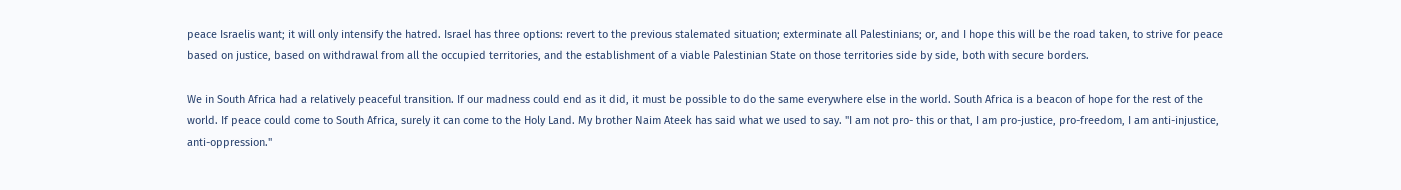peace Israelis want; it will only intensify the hatred. Israel has three options: revert to the previous stalemated situation; exterminate all Palestinians; or, and I hope this will be the road taken, to strive for peace based on justice, based on withdrawal from all the occupied territories, and the establishment of a viable Palestinian State on those territories side by side, both with secure borders.

We in South Africa had a relatively peaceful transition. If our madness could end as it did, it must be possible to do the same everywhere else in the world. South Africa is a beacon of hope for the rest of the world. If peace could come to South Africa, surely it can come to the Holy Land. My brother Naim Ateek has said what we used to say. "I am not pro- this or that, I am pro-justice, pro-freedom, I am anti-injustice, anti-oppression."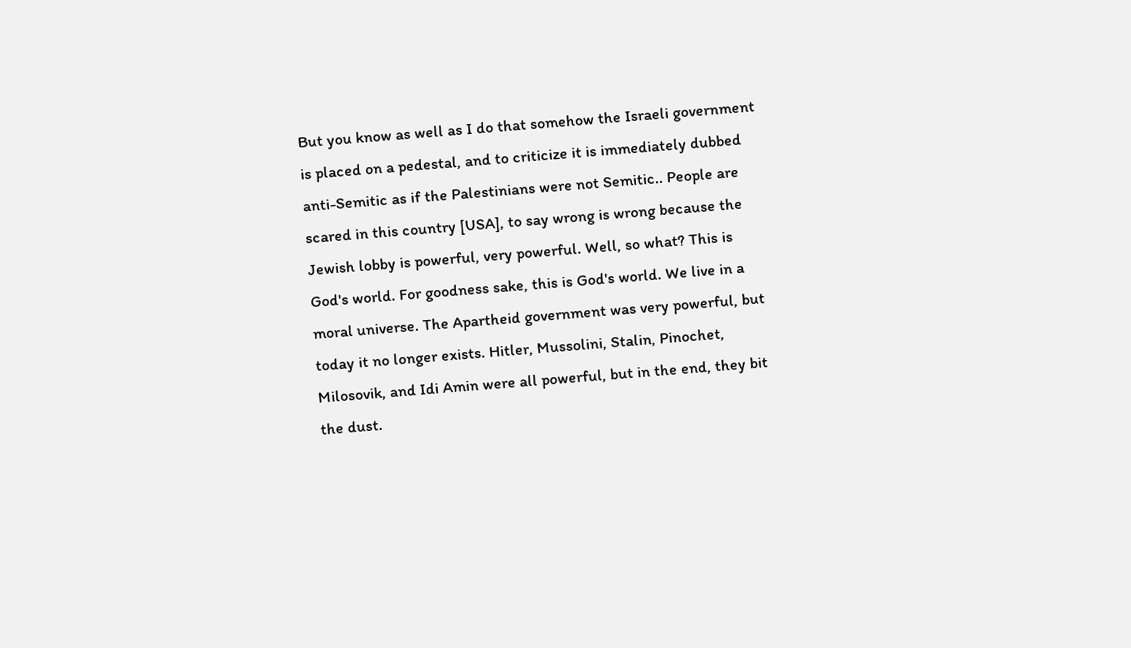But you know as well as I do that somehow the Israeli government is placed on a pedestal, and to criticize it is immediately dubbed anti-Semitic as if the Palestinians were not Semitic.. People are scared in this country [USA], to say wrong is wrong because the Jewish lobby is powerful, very powerful. Well, so what? This is God's world. For goodness sake, this is God's world. We live in a moral universe. The Apartheid government was very powerful, but today it no longer exists. Hitler, Mussolini, Stalin, Pinochet, Milosovik, and Idi Amin were all powerful, but in the end, they bit the dust.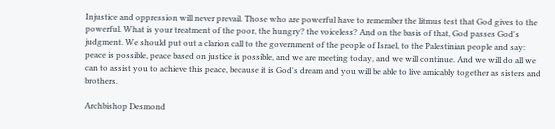Injustice and oppression will never prevail. Those who are powerful have to remember the litmus test that God gives to the powerful. What is your treatment of the poor, the hungry? the voiceless? And on the basis of that, God passes God's judgment. We should put out a clarion call to the government of the people of Israel, to the Palestinian people and say: peace is possible, peace based on justice is possible, and we are meeting today, and we will continue. And we will do all we can to assist you to achieve this peace, because it is God's dream and you will be able to live amicably together as sisters and brothers.

Archbishop Desmond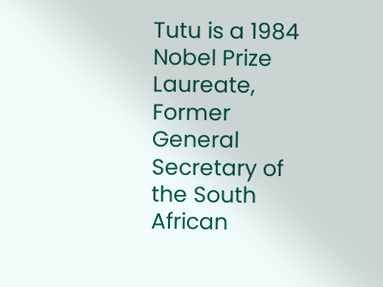Tutu is a 1984 Nobel Prize Laureate, Former General Secretary of the South African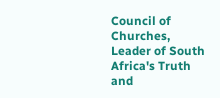Council of Churches, Leader of South Africa's Truth and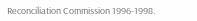Reconciliation Commission 1996-1998.